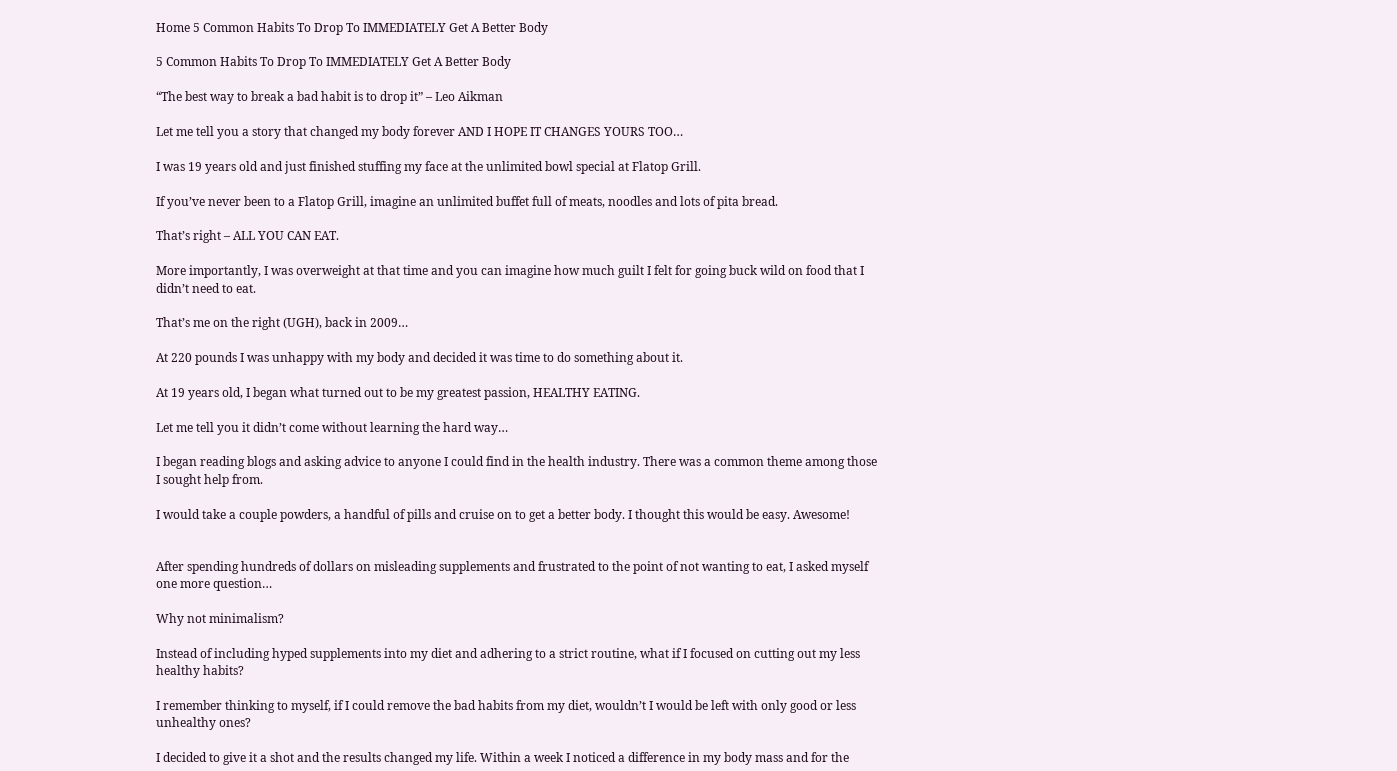Home 5 Common Habits To Drop To IMMEDIATELY Get A Better Body

5 Common Habits To Drop To IMMEDIATELY Get A Better Body

“The best way to break a bad habit is to drop it” – Leo Aikman

Let me tell you a story that changed my body forever AND I HOPE IT CHANGES YOURS TOO…

I was 19 years old and just finished stuffing my face at the unlimited bowl special at Flatop Grill.

If you’ve never been to a Flatop Grill, imagine an unlimited buffet full of meats, noodles and lots of pita bread.

That’s right – ALL YOU CAN EAT.

More importantly, I was overweight at that time and you can imagine how much guilt I felt for going buck wild on food that I didn’t need to eat.

That’s me on the right (UGH), back in 2009…

At 220 pounds I was unhappy with my body and decided it was time to do something about it.

At 19 years old, I began what turned out to be my greatest passion, HEALTHY EATING.

Let me tell you it didn’t come without learning the hard way…

I began reading blogs and asking advice to anyone I could find in the health industry. There was a common theme among those I sought help from.

I would take a couple powders, a handful of pills and cruise on to get a better body. I thought this would be easy. Awesome!


After spending hundreds of dollars on misleading supplements and frustrated to the point of not wanting to eat, I asked myself one more question…

Why not minimalism?

Instead of including hyped supplements into my diet and adhering to a strict routine, what if I focused on cutting out my less healthy habits?

I remember thinking to myself, if I could remove the bad habits from my diet, wouldn’t I would be left with only good or less unhealthy ones?

I decided to give it a shot and the results changed my life. Within a week I noticed a difference in my body mass and for the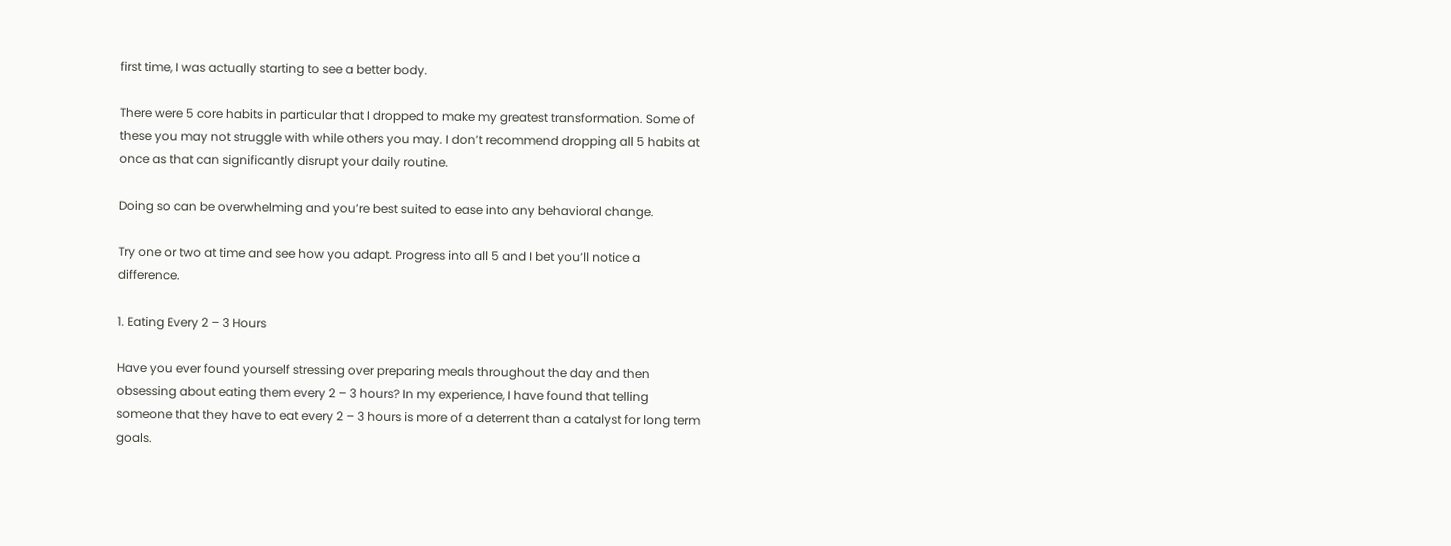first time, I was actually starting to see a better body.

There were 5 core habits in particular that I dropped to make my greatest transformation. Some of these you may not struggle with while others you may. I don’t recommend dropping all 5 habits at once as that can significantly disrupt your daily routine.

Doing so can be overwhelming and you’re best suited to ease into any behavioral change.

Try one or two at time and see how you adapt. Progress into all 5 and I bet you’ll notice a difference.

1. Eating Every 2 – 3 Hours

Have you ever found yourself stressing over preparing meals throughout the day and then obsessing about eating them every 2 – 3 hours? In my experience, I have found that telling someone that they have to eat every 2 – 3 hours is more of a deterrent than a catalyst for long term goals.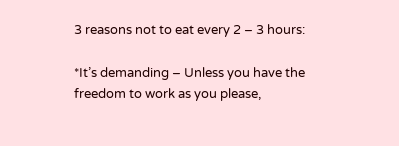3 reasons not to eat every 2 – 3 hours:

*It’s demanding – Unless you have the freedom to work as you please,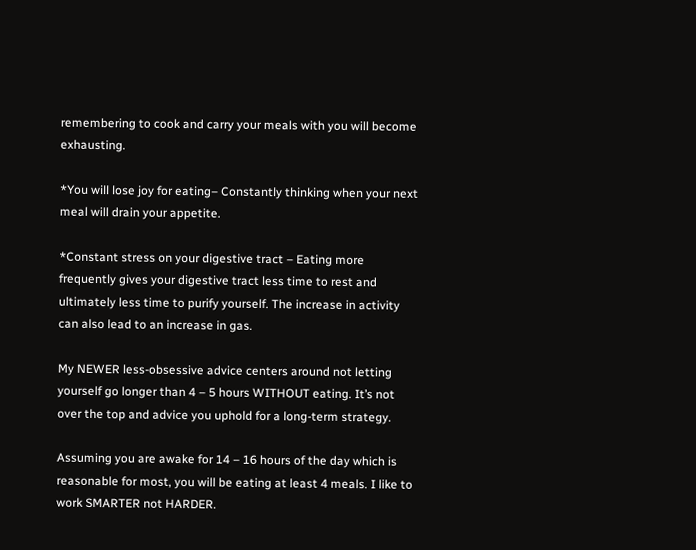remembering to cook and carry your meals with you will become exhausting.

*You will lose joy for eating– Constantly thinking when your next meal will drain your appetite.

*Constant stress on your digestive tract – Eating more frequently gives your digestive tract less time to rest and ultimately less time to purify yourself. The increase in activity can also lead to an increase in gas.

My NEWER less-obsessive advice centers around not letting yourself go longer than 4 – 5 hours WITHOUT eating. It’s not over the top and advice you uphold for a long-term strategy.

Assuming you are awake for 14 – 16 hours of the day which is reasonable for most, you will be eating at least 4 meals. I like to work SMARTER not HARDER.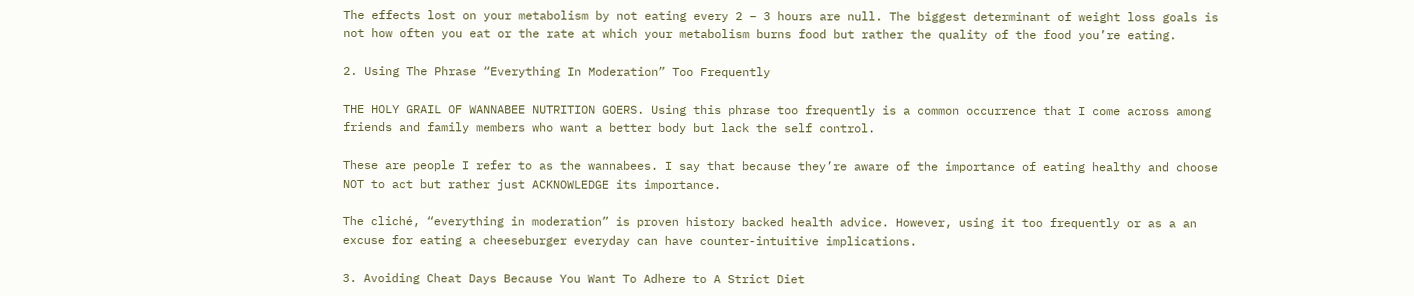The effects lost on your metabolism by not eating every 2 – 3 hours are null. The biggest determinant of weight loss goals is not how often you eat or the rate at which your metabolism burns food but rather the quality of the food you’re eating.

2. Using The Phrase “Everything In Moderation” Too Frequently

THE HOLY GRAIL OF WANNABEE NUTRITION GOERS. Using this phrase too frequently is a common occurrence that I come across among friends and family members who want a better body but lack the self control.

These are people I refer to as the wannabees. I say that because they’re aware of the importance of eating healthy and choose NOT to act but rather just ACKNOWLEDGE its importance.

The cliché, “everything in moderation” is proven history backed health advice. However, using it too frequently or as a an excuse for eating a cheeseburger everyday can have counter-intuitive implications.

3. Avoiding Cheat Days Because You Want To Adhere to A Strict Diet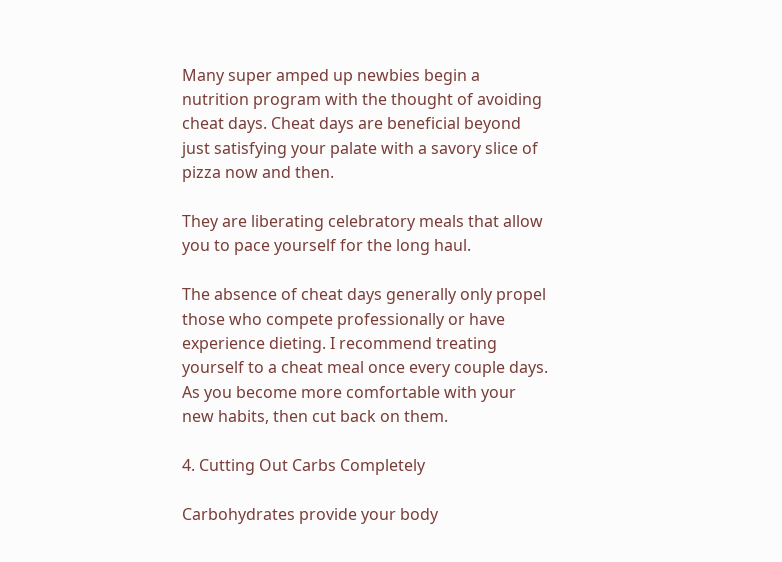Many super amped up newbies begin a nutrition program with the thought of avoiding cheat days. Cheat days are beneficial beyond just satisfying your palate with a savory slice of pizza now and then.

They are liberating celebratory meals that allow you to pace yourself for the long haul.

The absence of cheat days generally only propel those who compete professionally or have experience dieting. I recommend treating yourself to a cheat meal once every couple days. As you become more comfortable with your new habits, then cut back on them.

4. Cutting Out Carbs Completely

Carbohydrates provide your body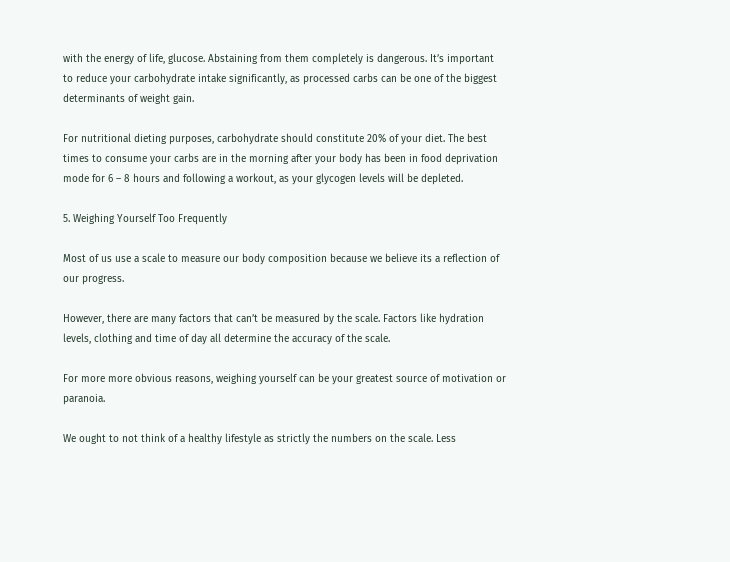with the energy of life, glucose. Abstaining from them completely is dangerous. It’s important to reduce your carbohydrate intake significantly, as processed carbs can be one of the biggest determinants of weight gain.

For nutritional dieting purposes, carbohydrate should constitute 20% of your diet. The best times to consume your carbs are in the morning after your body has been in food deprivation mode for 6 – 8 hours and following a workout, as your glycogen levels will be depleted.

5. Weighing Yourself Too Frequently

Most of us use a scale to measure our body composition because we believe its a reflection of our progress.

However, there are many factors that can’t be measured by the scale. Factors like hydration levels, clothing and time of day all determine the accuracy of the scale.

For more more obvious reasons, weighing yourself can be your greatest source of motivation or paranoia.

We ought to not think of a healthy lifestyle as strictly the numbers on the scale. Less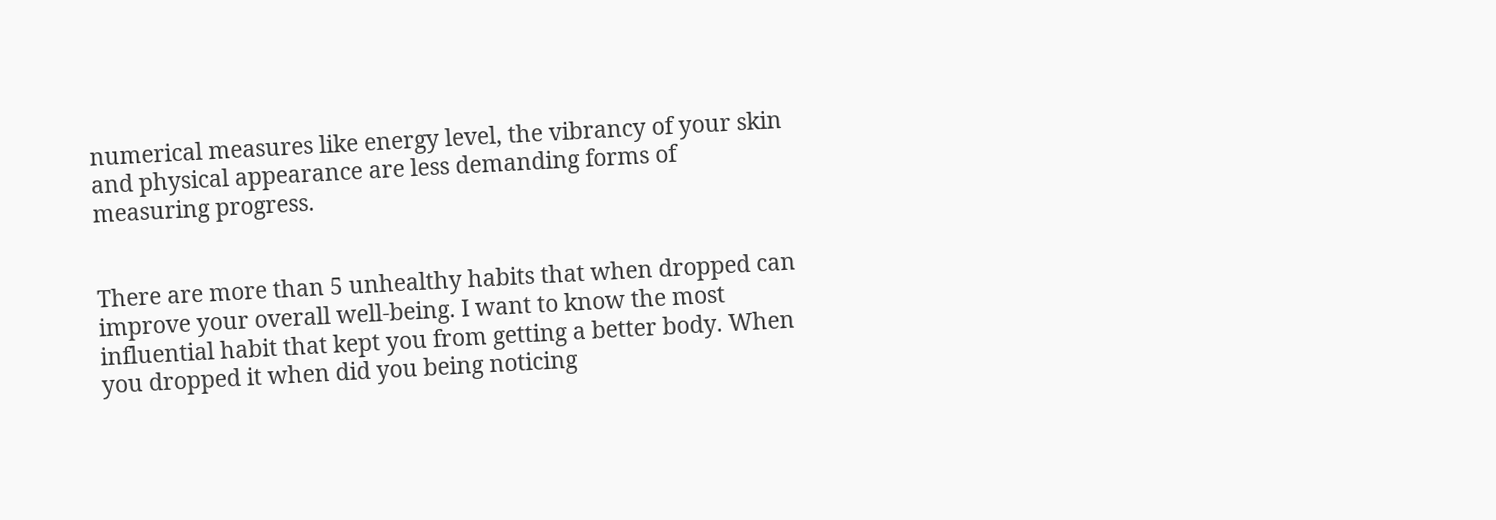numerical measures like energy level, the vibrancy of your skin and physical appearance are less demanding forms of measuring progress.


There are more than 5 unhealthy habits that when dropped can improve your overall well-being. I want to know the most influential habit that kept you from getting a better body. When you dropped it when did you being noticing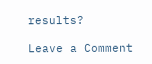results?

Leave a Comment